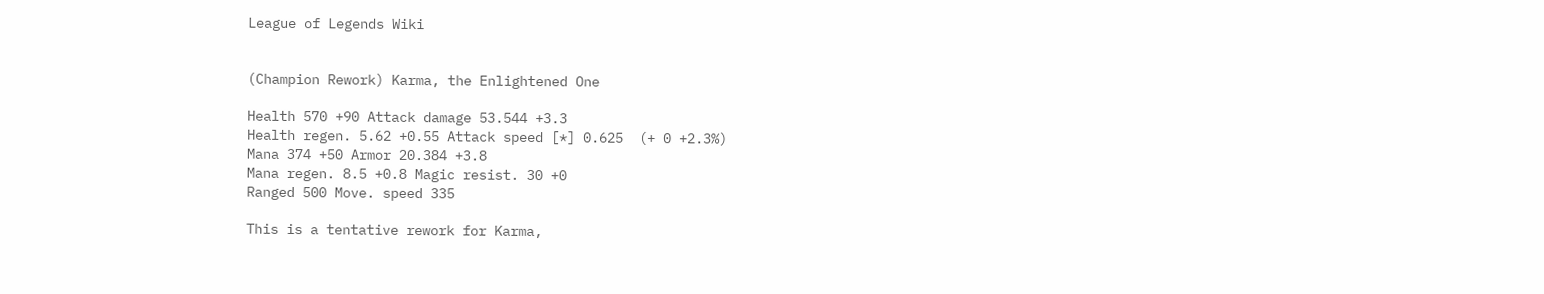League of Legends Wiki


(Champion Rework) Karma, the Enlightened One

Health 570 +90 Attack damage 53.544 +3.3
Health regen. 5.62 +0.55 Attack speed [*] 0.625  (+ 0 +2.3%)
Mana 374 +50 Armor 20.384 +3.8
Mana regen. 8.5 +0.8 Magic resist. 30 +0
Ranged 500 Move. speed 335

This is a tentative rework for Karma,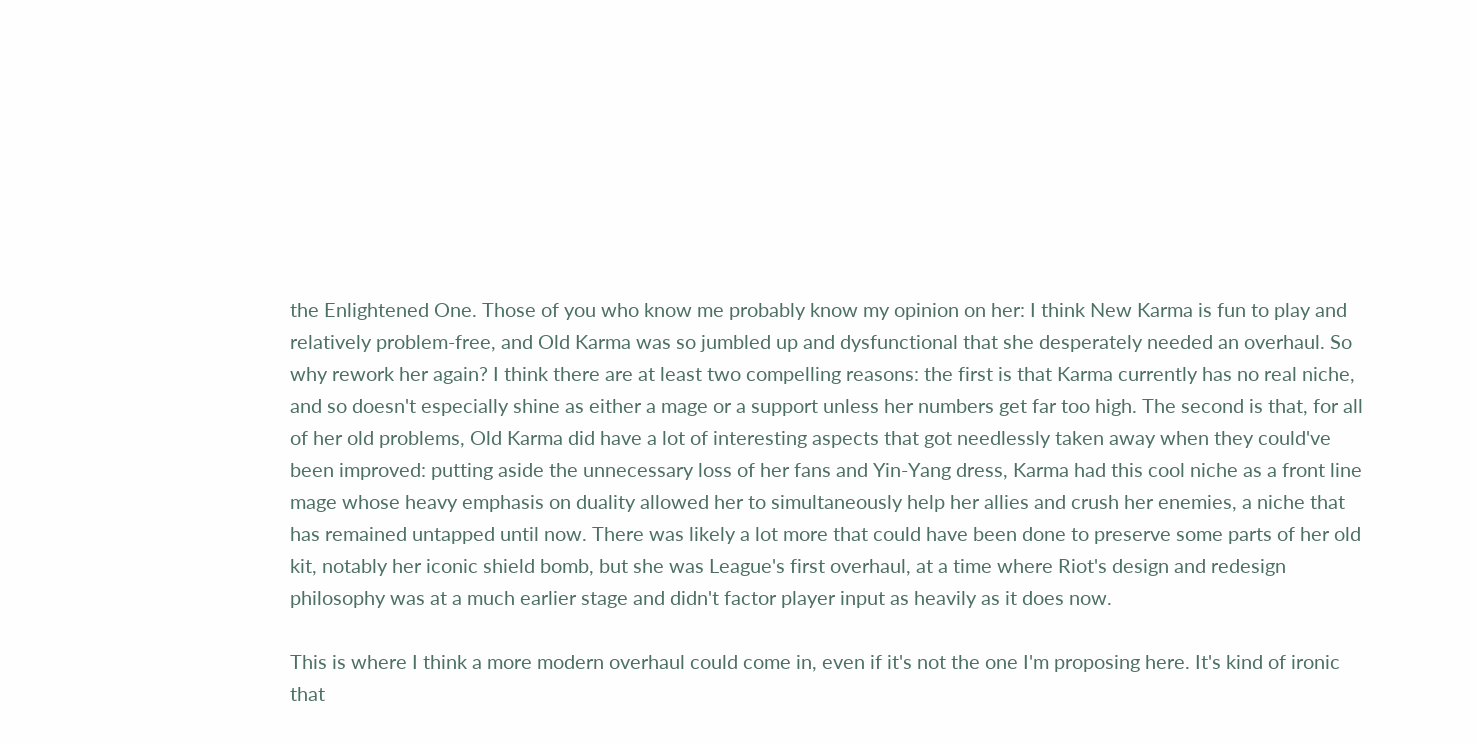the Enlightened One. Those of you who know me probably know my opinion on her: I think New Karma is fun to play and relatively problem-free, and Old Karma was so jumbled up and dysfunctional that she desperately needed an overhaul. So why rework her again? I think there are at least two compelling reasons: the first is that Karma currently has no real niche, and so doesn't especially shine as either a mage or a support unless her numbers get far too high. The second is that, for all of her old problems, Old Karma did have a lot of interesting aspects that got needlessly taken away when they could've been improved: putting aside the unnecessary loss of her fans and Yin-Yang dress, Karma had this cool niche as a front line mage whose heavy emphasis on duality allowed her to simultaneously help her allies and crush her enemies, a niche that has remained untapped until now. There was likely a lot more that could have been done to preserve some parts of her old kit, notably her iconic shield bomb, but she was League's first overhaul, at a time where Riot's design and redesign philosophy was at a much earlier stage and didn't factor player input as heavily as it does now.

This is where I think a more modern overhaul could come in, even if it's not the one I'm proposing here. It's kind of ironic that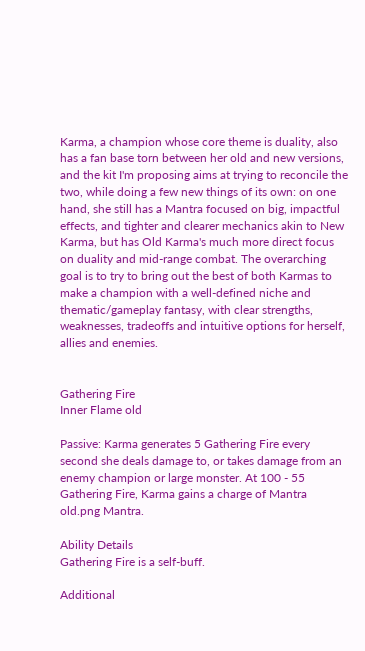Karma, a champion whose core theme is duality, also has a fan base torn between her old and new versions, and the kit I'm proposing aims at trying to reconcile the two, while doing a few new things of its own: on one hand, she still has a Mantra focused on big, impactful effects, and tighter and clearer mechanics akin to New Karma, but has Old Karma's much more direct focus on duality and mid-range combat. The overarching goal is to try to bring out the best of both Karmas to make a champion with a well-defined niche and thematic/gameplay fantasy, with clear strengths, weaknesses, tradeoffs and intuitive options for herself, allies and enemies.


Gathering Fire
Inner Flame old

Passive: Karma generates 5 Gathering Fire every second she deals damage to, or takes damage from an enemy champion or large monster. At 100 - 55 Gathering Fire, Karma gains a charge of Mantra old.png Mantra.

Ability Details
Gathering Fire is a self-buff.

Additional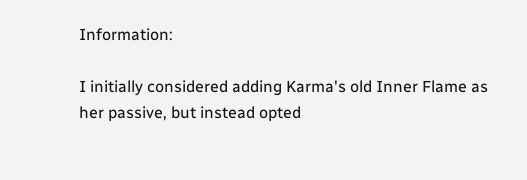Information:

I initially considered adding Karma's old Inner Flame as her passive, but instead opted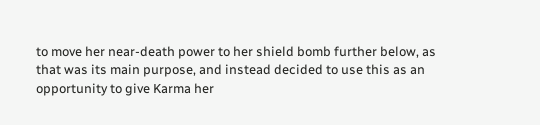to move her near-death power to her shield bomb further below, as that was its main purpose, and instead decided to use this as an opportunity to give Karma her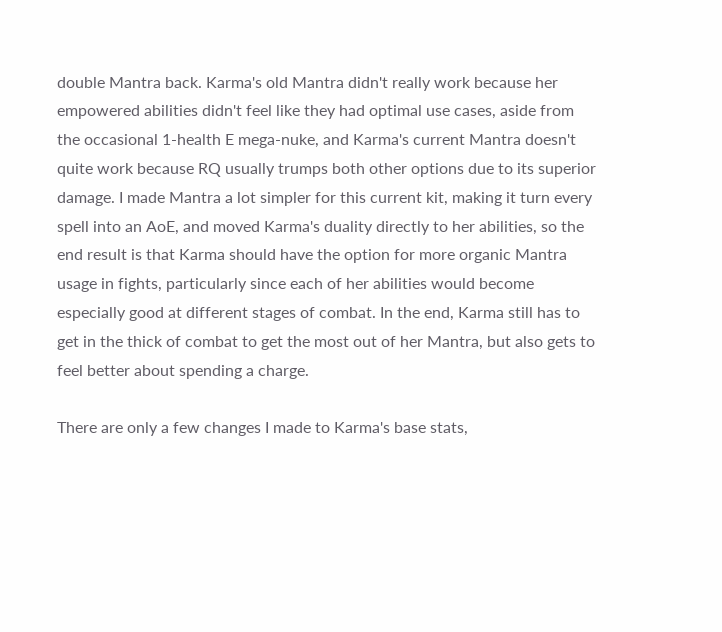double Mantra back. Karma's old Mantra didn't really work because her empowered abilities didn't feel like they had optimal use cases, aside from the occasional 1-health E mega-nuke, and Karma's current Mantra doesn't quite work because RQ usually trumps both other options due to its superior damage. I made Mantra a lot simpler for this current kit, making it turn every spell into an AoE, and moved Karma's duality directly to her abilities, so the end result is that Karma should have the option for more organic Mantra usage in fights, particularly since each of her abilities would become especially good at different stages of combat. In the end, Karma still has to get in the thick of combat to get the most out of her Mantra, but also gets to feel better about spending a charge.

There are only a few changes I made to Karma's base stats,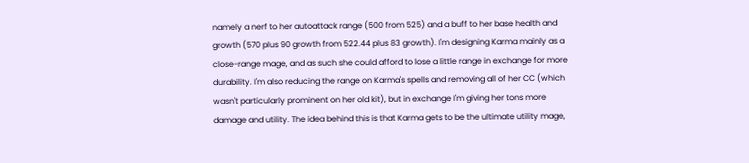namely a nerf to her autoattack range (500 from 525) and a buff to her base health and growth (570 plus 90 growth from 522.44 plus 83 growth). I'm designing Karma mainly as a close-range mage, and as such she could afford to lose a little range in exchange for more durability. I'm also reducing the range on Karma's spells and removing all of her CC (which wasn't particularly prominent on her old kit), but in exchange I'm giving her tons more damage and utility. The idea behind this is that Karma gets to be the ultimate utility mage,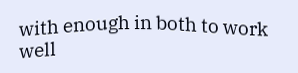with enough in both to work well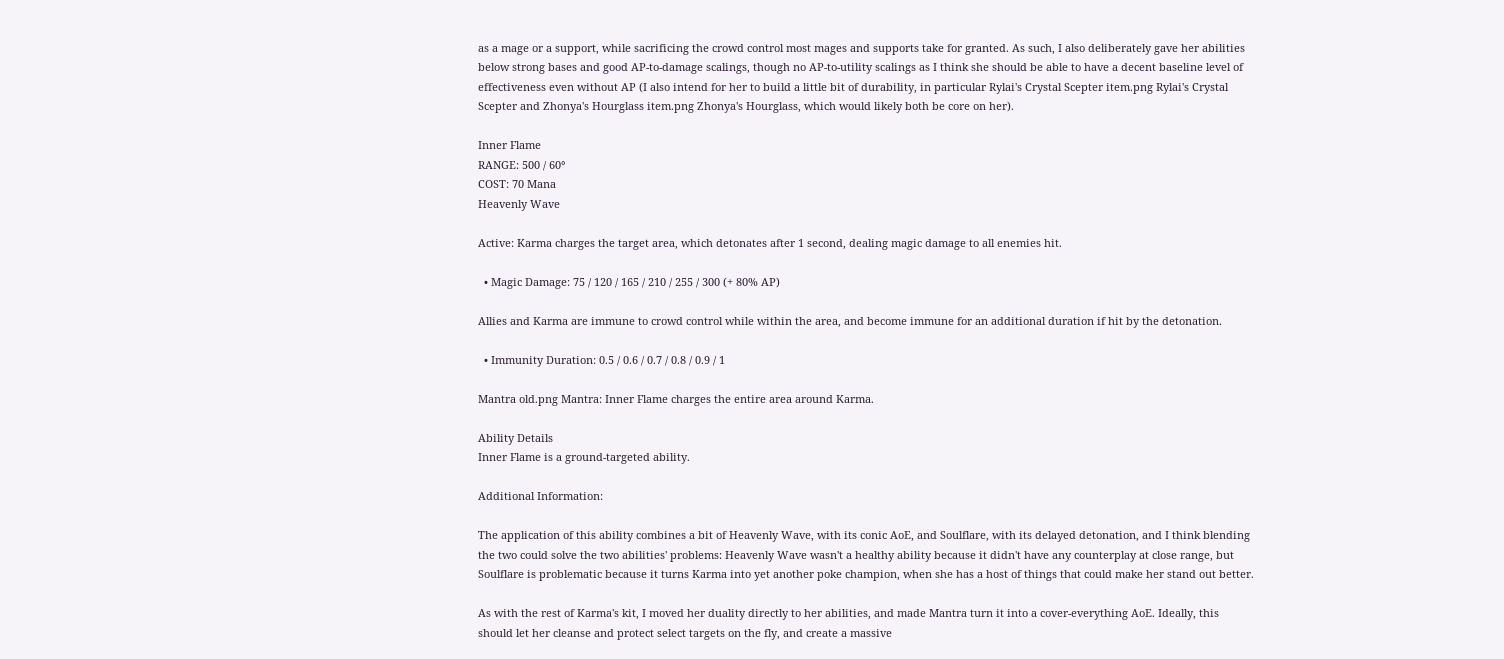as a mage or a support, while sacrificing the crowd control most mages and supports take for granted. As such, I also deliberately gave her abilities below strong bases and good AP-to-damage scalings, though no AP-to-utility scalings as I think she should be able to have a decent baseline level of effectiveness even without AP (I also intend for her to build a little bit of durability, in particular Rylai's Crystal Scepter item.png Rylai's Crystal Scepter and Zhonya's Hourglass item.png Zhonya's Hourglass, which would likely both be core on her).

Inner Flame
RANGE: 500 / 60°
COST: 70 Mana
Heavenly Wave

Active: Karma charges the target area, which detonates after 1 second, dealing magic damage to all enemies hit.

  • Magic Damage: 75 / 120 / 165 / 210 / 255 / 300 (+ 80% AP)

Allies and Karma are immune to crowd control while within the area, and become immune for an additional duration if hit by the detonation.

  • Immunity Duration: 0.5 / 0.6 / 0.7 / 0.8 / 0.9 / 1

Mantra old.png Mantra: Inner Flame charges the entire area around Karma.

Ability Details
Inner Flame is a ground-targeted ability.

Additional Information:

The application of this ability combines a bit of Heavenly Wave, with its conic AoE, and Soulflare, with its delayed detonation, and I think blending the two could solve the two abilities' problems: Heavenly Wave wasn't a healthy ability because it didn't have any counterplay at close range, but Soulflare is problematic because it turns Karma into yet another poke champion, when she has a host of things that could make her stand out better.

As with the rest of Karma's kit, I moved her duality directly to her abilities, and made Mantra turn it into a cover-everything AoE. Ideally, this should let her cleanse and protect select targets on the fly, and create a massive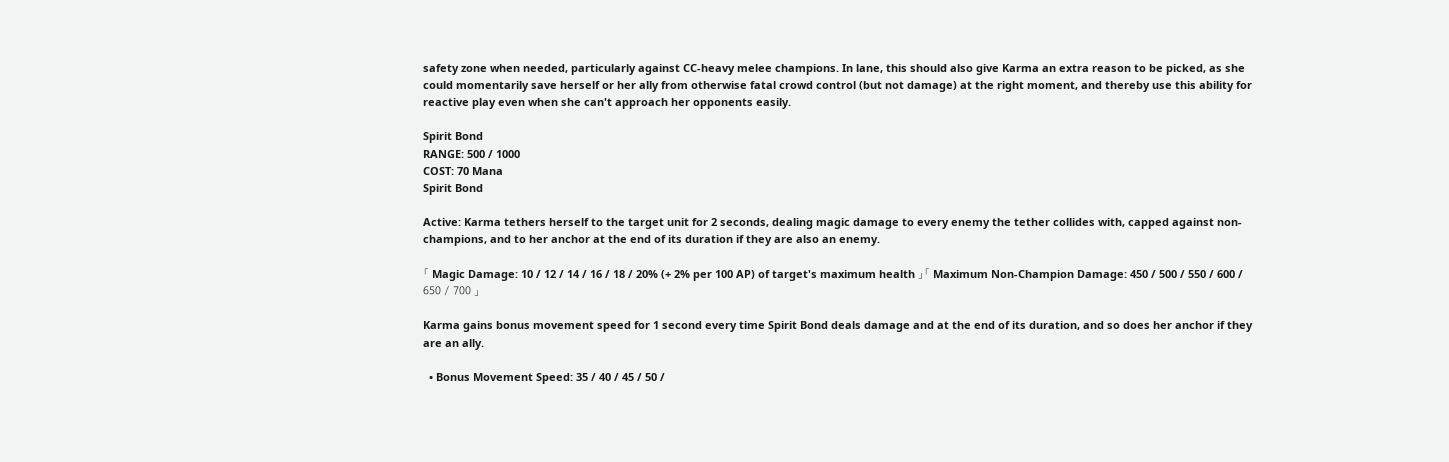safety zone when needed, particularly against CC-heavy melee champions. In lane, this should also give Karma an extra reason to be picked, as she could momentarily save herself or her ally from otherwise fatal crowd control (but not damage) at the right moment, and thereby use this ability for reactive play even when she can't approach her opponents easily.

Spirit Bond
RANGE: 500 / 1000
COST: 70 Mana
Spirit Bond

Active: Karma tethers herself to the target unit for 2 seconds, dealing magic damage to every enemy the tether collides with, capped against non-champions, and to her anchor at the end of its duration if they are also an enemy.

「 Magic Damage: 10 / 12 / 14 / 16 / 18 / 20% (+ 2% per 100 AP) of target's maximum health 」「 Maximum Non-Champion Damage: 450 / 500 / 550 / 600 / 650 / 700 」

Karma gains bonus movement speed for 1 second every time Spirit Bond deals damage and at the end of its duration, and so does her anchor if they are an ally.

  • Bonus Movement Speed: 35 / 40 / 45 / 50 /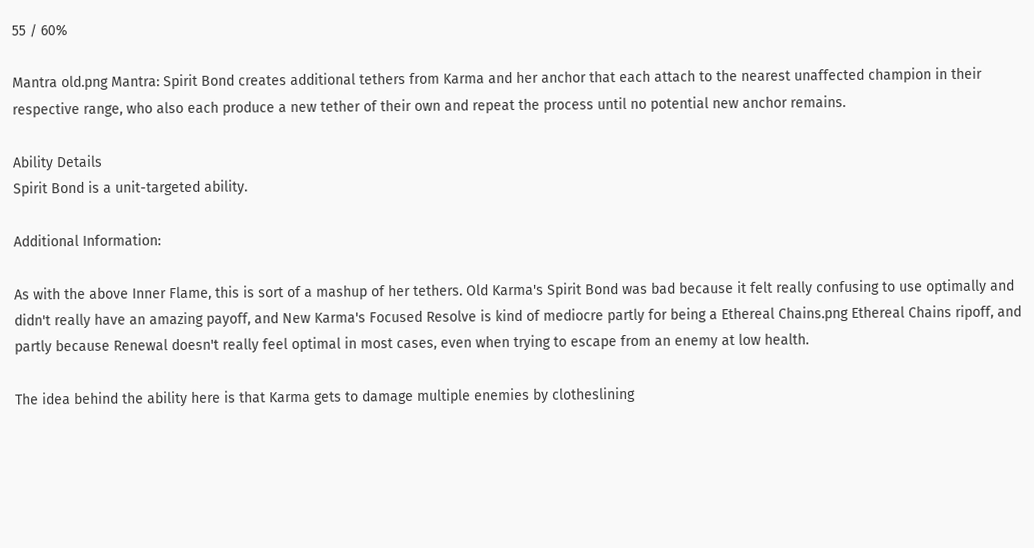55 / 60%

Mantra old.png Mantra: Spirit Bond creates additional tethers from Karma and her anchor that each attach to the nearest unaffected champion in their respective range, who also each produce a new tether of their own and repeat the process until no potential new anchor remains.

Ability Details
Spirit Bond is a unit-targeted ability.

Additional Information:

As with the above Inner Flame, this is sort of a mashup of her tethers. Old Karma's Spirit Bond was bad because it felt really confusing to use optimally and didn't really have an amazing payoff, and New Karma's Focused Resolve is kind of mediocre partly for being a Ethereal Chains.png Ethereal Chains ripoff, and partly because Renewal doesn't really feel optimal in most cases, even when trying to escape from an enemy at low health.

The idea behind the ability here is that Karma gets to damage multiple enemies by clotheslining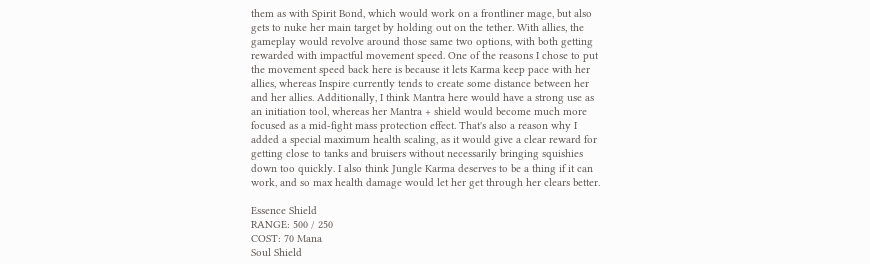them as with Spirit Bond, which would work on a frontliner mage, but also gets to nuke her main target by holding out on the tether. With allies, the gameplay would revolve around those same two options, with both getting rewarded with impactful movement speed. One of the reasons I chose to put the movement speed back here is because it lets Karma keep pace with her allies, whereas Inspire currently tends to create some distance between her and her allies. Additionally, I think Mantra here would have a strong use as an initiation tool, whereas her Mantra + shield would become much more focused as a mid-fight mass protection effect. That's also a reason why I added a special maximum health scaling, as it would give a clear reward for getting close to tanks and bruisers without necessarily bringing squishies down too quickly. I also think Jungle Karma deserves to be a thing if it can work, and so max health damage would let her get through her clears better.

Essence Shield
RANGE: 500 / 250
COST: 70 Mana
Soul Shield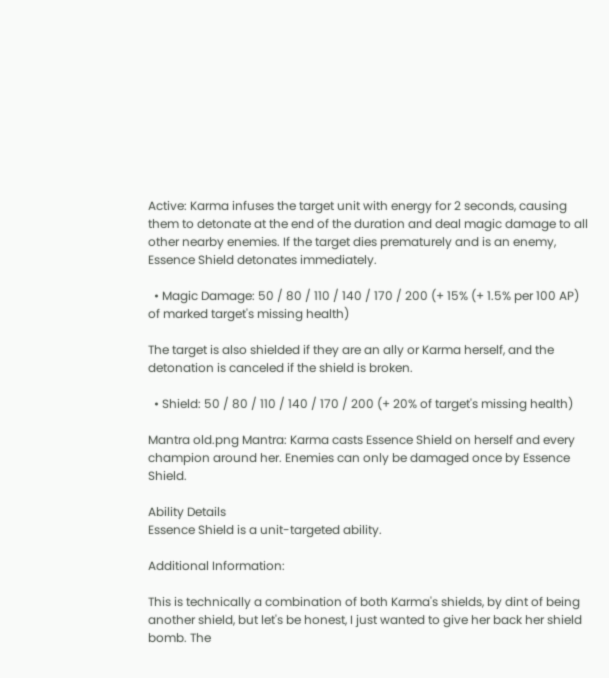Active: Karma infuses the target unit with energy for 2 seconds, causing them to detonate at the end of the duration and deal magic damage to all other nearby enemies. If the target dies prematurely and is an enemy, Essence Shield detonates immediately.

  • Magic Damage: 50 / 80 / 110 / 140 / 170 / 200 (+ 15% (+ 1.5% per 100 AP) of marked target's missing health)

The target is also shielded if they are an ally or Karma herself, and the detonation is canceled if the shield is broken.

  • Shield: 50 / 80 / 110 / 140 / 170 / 200 (+ 20% of target's missing health)

Mantra old.png Mantra: Karma casts Essence Shield on herself and every champion around her. Enemies can only be damaged once by Essence Shield.

Ability Details
Essence Shield is a unit-targeted ability.

Additional Information:

This is technically a combination of both Karma's shields, by dint of being another shield, but let's be honest, I just wanted to give her back her shield bomb. The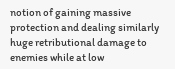notion of gaining massive protection and dealing similarly huge retributional damage to enemies while at low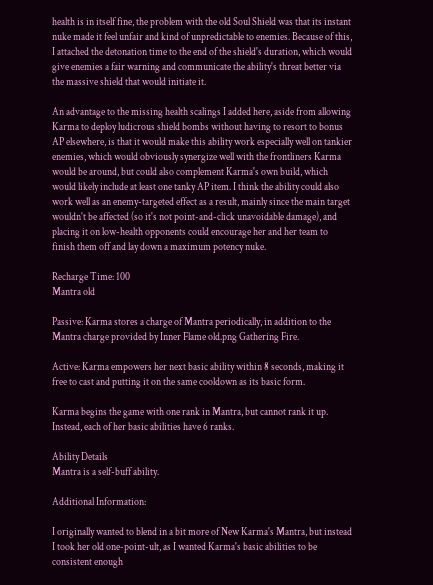health is in itself fine, the problem with the old Soul Shield was that its instant nuke made it feel unfair and kind of unpredictable to enemies. Because of this, I attached the detonation time to the end of the shield's duration, which would give enemies a fair warning and communicate the ability's threat better via the massive shield that would initiate it.

An advantage to the missing health scalings I added here, aside from allowing Karma to deploy ludicrous shield bombs without having to resort to bonus AP elsewhere, is that it would make this ability work especially well on tankier enemies, which would obviously synergize well with the frontliners Karma would be around, but could also complement Karma's own build, which would likely include at least one tanky AP item. I think the ability could also work well as an enemy-targeted effect as a result, mainly since the main target wouldn't be affected (so it's not point-and-click unavoidable damage), and placing it on low-health opponents could encourage her and her team to finish them off and lay down a maximum potency nuke.

Recharge Time: 100
Mantra old

Passive: Karma stores a charge of Mantra periodically, in addition to the Mantra charge provided by Inner Flame old.png Gathering Fire.

Active: Karma empowers her next basic ability within 8 seconds, making it free to cast and putting it on the same cooldown as its basic form.

Karma begins the game with one rank in Mantra, but cannot rank it up. Instead, each of her basic abilities have 6 ranks.

Ability Details
Mantra is a self-buff ability.

Additional Information:

I originally wanted to blend in a bit more of New Karma's Mantra, but instead I took her old one-point-ult, as I wanted Karma's basic abilities to be consistent enough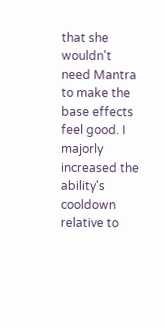that she wouldn't need Mantra to make the base effects feel good. I majorly increased the ability's cooldown relative to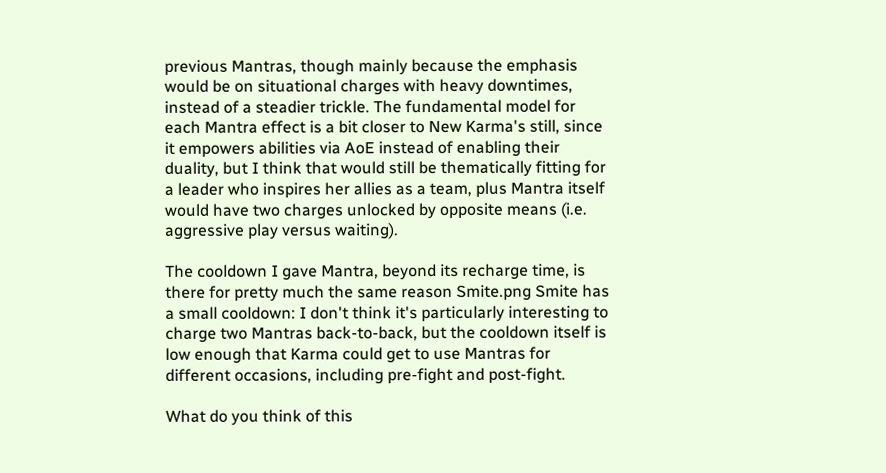previous Mantras, though mainly because the emphasis would be on situational charges with heavy downtimes, instead of a steadier trickle. The fundamental model for each Mantra effect is a bit closer to New Karma's still, since it empowers abilities via AoE instead of enabling their duality, but I think that would still be thematically fitting for a leader who inspires her allies as a team, plus Mantra itself would have two charges unlocked by opposite means (i.e. aggressive play versus waiting).

The cooldown I gave Mantra, beyond its recharge time, is there for pretty much the same reason Smite.png Smite has a small cooldown: I don't think it's particularly interesting to charge two Mantras back-to-back, but the cooldown itself is low enough that Karma could get to use Mantras for different occasions, including pre-fight and post-fight.

What do you think of this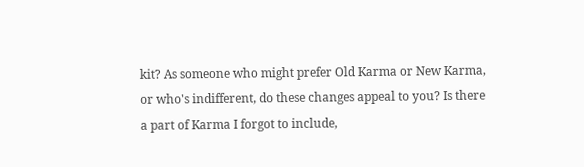kit? As someone who might prefer Old Karma or New Karma, or who's indifferent, do these changes appeal to you? Is there a part of Karma I forgot to include,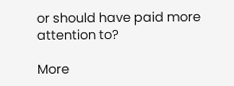or should have paid more attention to?

More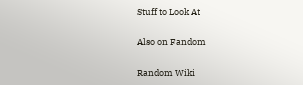Stuff to Look At

Also on Fandom

Random Wiki